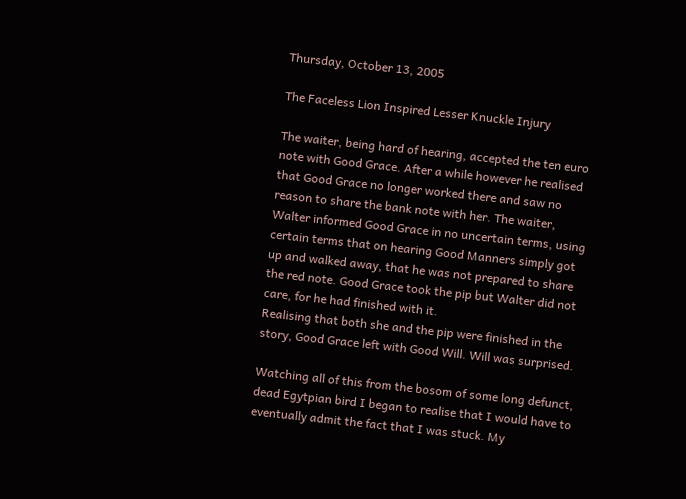Thursday, October 13, 2005

The Faceless Lion Inspired Lesser Knuckle Injury

The waiter, being hard of hearing, accepted the ten euro note with Good Grace. After a while however he realised that Good Grace no longer worked there and saw no reason to share the bank note with her. The waiter, Walter informed Good Grace in no uncertain terms, using certain terms that on hearing Good Manners simply got up and walked away, that he was not prepared to share the red note. Good Grace took the pip but Walter did not care, for he had finished with it.
Realising that both she and the pip were finished in the story, Good Grace left with Good Will. Will was surprised.

Watching all of this from the bosom of some long defunct, dead Egytpian bird I began to realise that I would have to eventually admit the fact that I was stuck. My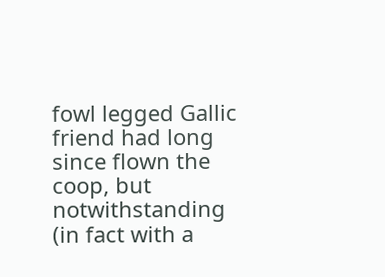fowl legged Gallic friend had long since flown the coop, but notwithstanding (in fact with a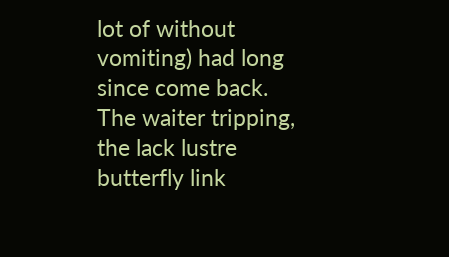lot of without vomiting) had long since come back.
The waiter tripping, the lack lustre butterfly link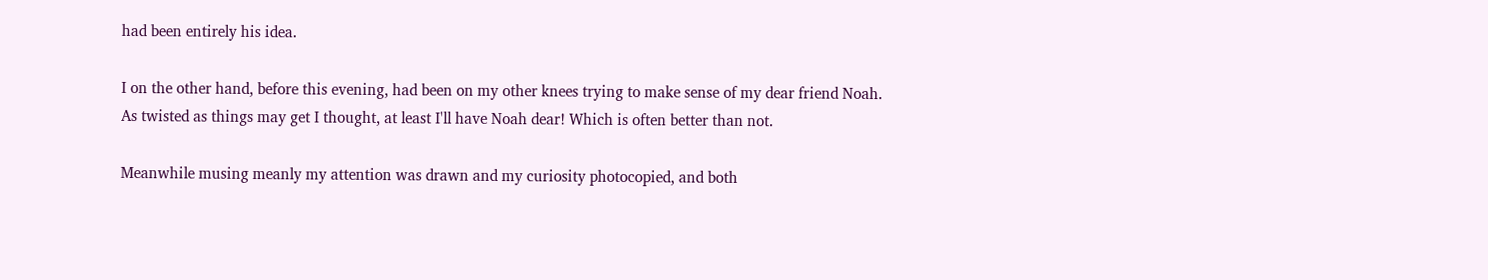had been entirely his idea.

I on the other hand, before this evening, had been on my other knees trying to make sense of my dear friend Noah. As twisted as things may get I thought, at least I'll have Noah dear! Which is often better than not.

Meanwhile musing meanly my attention was drawn and my curiosity photocopied, and both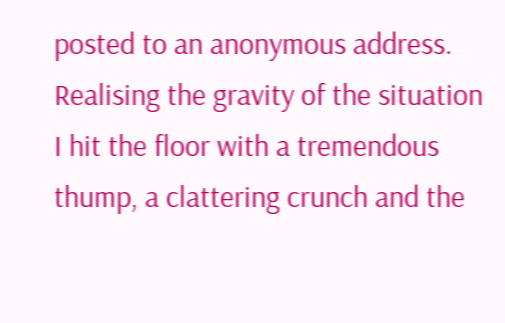posted to an anonymous address. Realising the gravity of the situation I hit the floor with a tremendous thump, a clattering crunch and the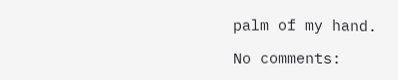palm of my hand.

No comments: